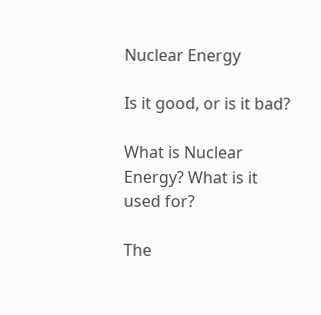Nuclear Energy

Is it good, or is it bad?

What is Nuclear Energy? What is it used for?

The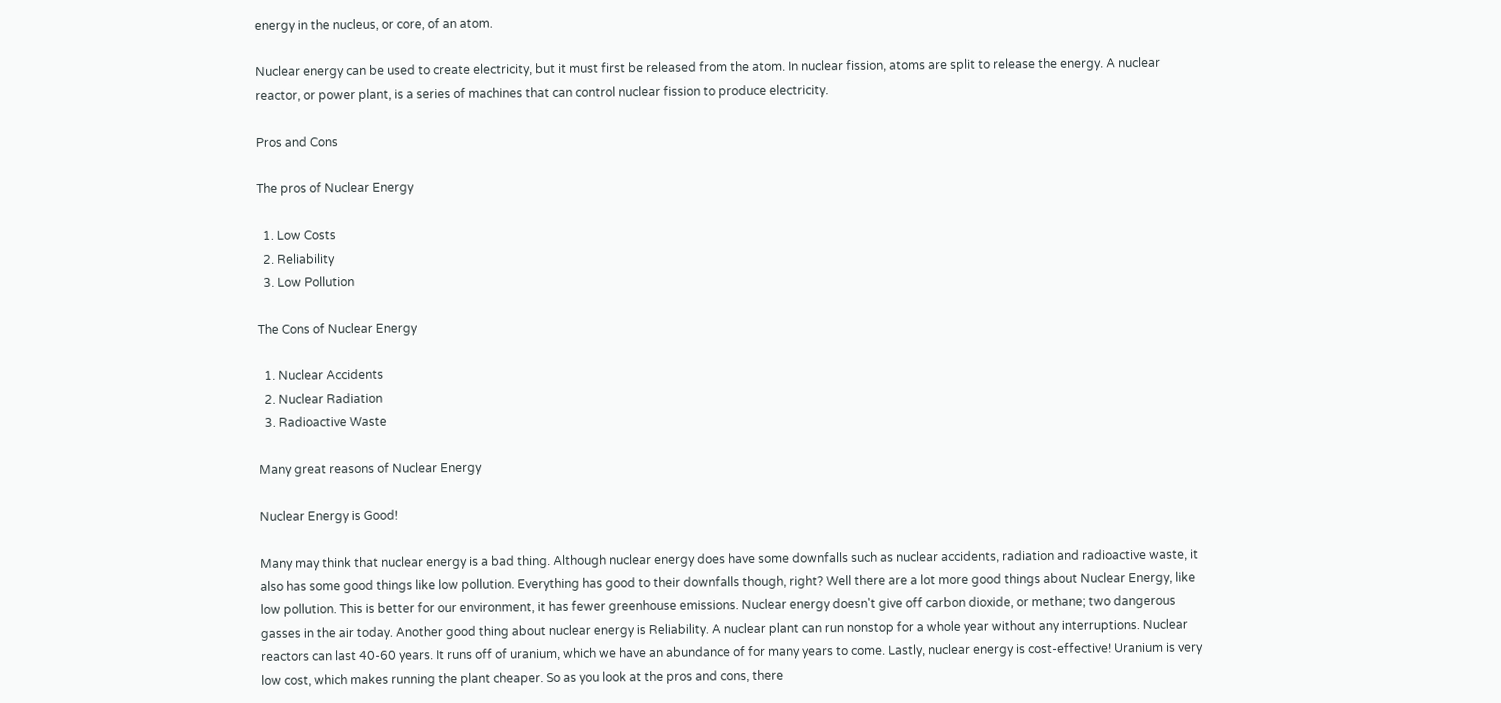energy in the nucleus, or core, of an atom.

Nuclear energy can be used to create electricity, but it must first be released from the atom. In nuclear fission, atoms are split to release the energy. A nuclear reactor, or power plant, is a series of machines that can control nuclear fission to produce electricity.

Pros and Cons

The pros of Nuclear Energy

  1. Low Costs
  2. Reliability
  3. Low Pollution

The Cons of Nuclear Energy

  1. Nuclear Accidents
  2. Nuclear Radiation
  3. Radioactive Waste

Many great reasons of Nuclear Energy

Nuclear Energy is Good!

Many may think that nuclear energy is a bad thing. Although nuclear energy does have some downfalls such as nuclear accidents, radiation and radioactive waste, it also has some good things like low pollution. Everything has good to their downfalls though, right? Well there are a lot more good things about Nuclear Energy, like low pollution. This is better for our environment, it has fewer greenhouse emissions. Nuclear energy doesn't give off carbon dioxide, or methane; two dangerous gasses in the air today. Another good thing about nuclear energy is Reliability. A nuclear plant can run nonstop for a whole year without any interruptions. Nuclear reactors can last 40-60 years. It runs off of uranium, which we have an abundance of for many years to come. Lastly, nuclear energy is cost-effective! Uranium is very low cost, which makes running the plant cheaper. So as you look at the pros and cons, there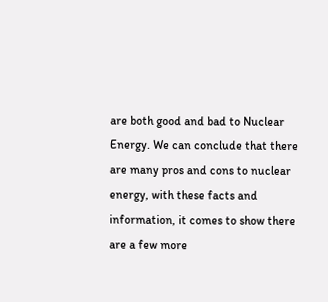are both good and bad to Nuclear Energy. We can conclude that there are many pros and cons to nuclear energy, with these facts and information, it comes to show there are a few more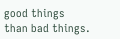good things than bad things.